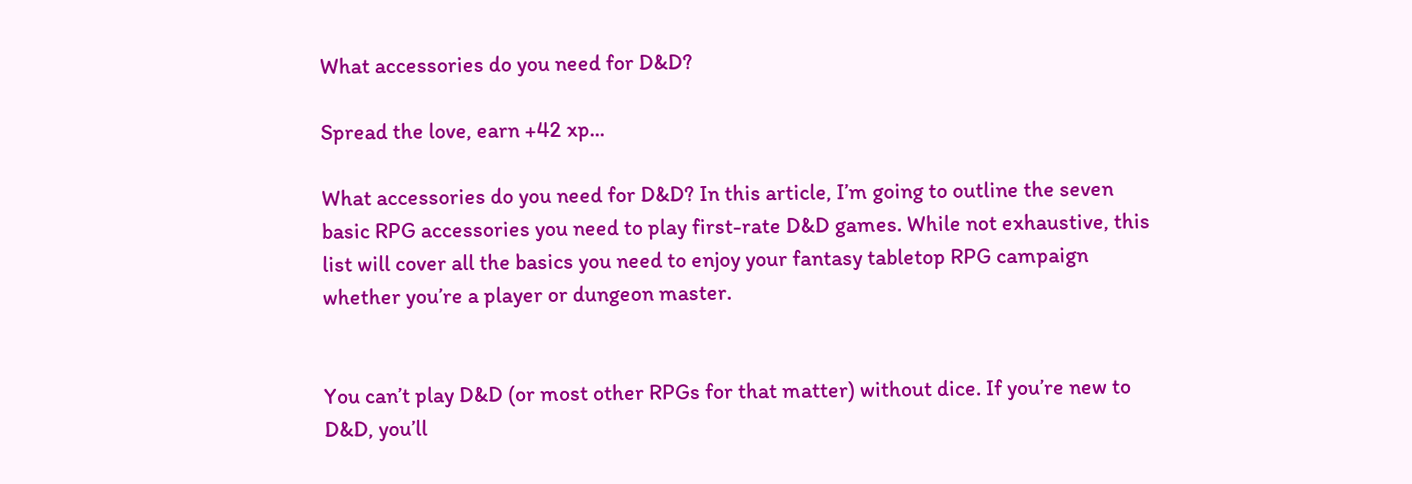What accessories do you need for D&D?

Spread the love, earn +42 xp...

What accessories do you need for D&D? In this article, I’m going to outline the seven basic RPG accessories you need to play first-rate D&D games. While not exhaustive, this list will cover all the basics you need to enjoy your fantasy tabletop RPG campaign whether you’re a player or dungeon master.


You can’t play D&D (or most other RPGs for that matter) without dice. If you’re new to D&D, you’ll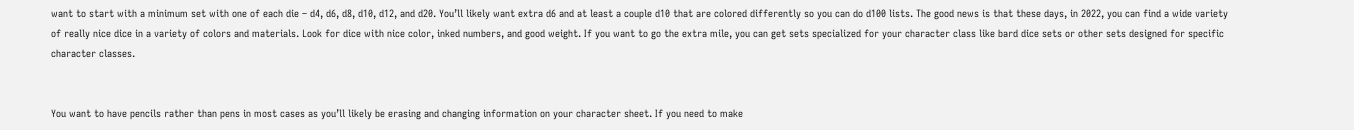want to start with a minimum set with one of each die – d4, d6, d8, d10, d12, and d20. You’ll likely want extra d6 and at least a couple d10 that are colored differently so you can do d100 lists. The good news is that these days, in 2022, you can find a wide variety of really nice dice in a variety of colors and materials. Look for dice with nice color, inked numbers, and good weight. If you want to go the extra mile, you can get sets specialized for your character class like bard dice sets or other sets designed for specific character classes.


You want to have pencils rather than pens in most cases as you’ll likely be erasing and changing information on your character sheet. If you need to make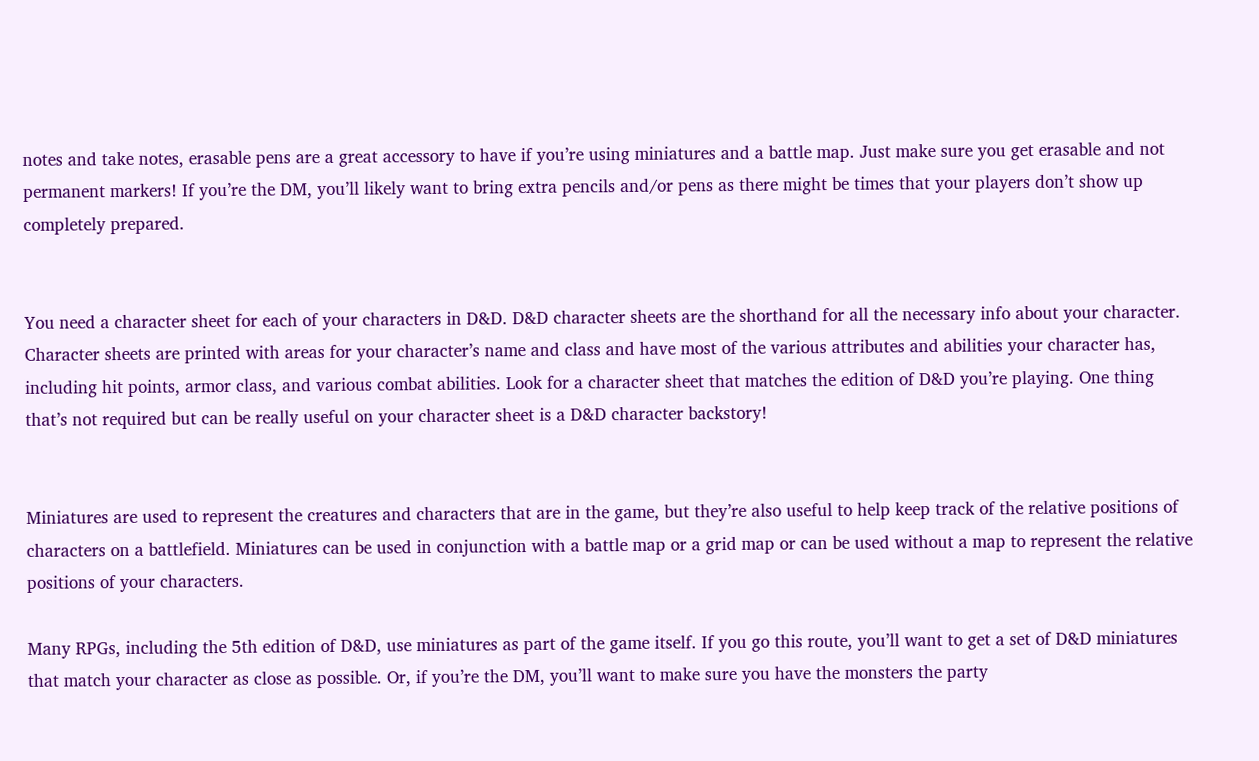notes and take notes, erasable pens are a great accessory to have if you’re using miniatures and a battle map. Just make sure you get erasable and not permanent markers! If you’re the DM, you’ll likely want to bring extra pencils and/or pens as there might be times that your players don’t show up completely prepared.


You need a character sheet for each of your characters in D&D. D&D character sheets are the shorthand for all the necessary info about your character. Character sheets are printed with areas for your character’s name and class and have most of the various attributes and abilities your character has, including hit points, armor class, and various combat abilities. Look for a character sheet that matches the edition of D&D you’re playing. One thing that’s not required but can be really useful on your character sheet is a D&D character backstory!


Miniatures are used to represent the creatures and characters that are in the game, but they’re also useful to help keep track of the relative positions of characters on a battlefield. Miniatures can be used in conjunction with a battle map or a grid map or can be used without a map to represent the relative positions of your characters.

Many RPGs, including the 5th edition of D&D, use miniatures as part of the game itself. If you go this route, you’ll want to get a set of D&D miniatures that match your character as close as possible. Or, if you’re the DM, you’ll want to make sure you have the monsters the party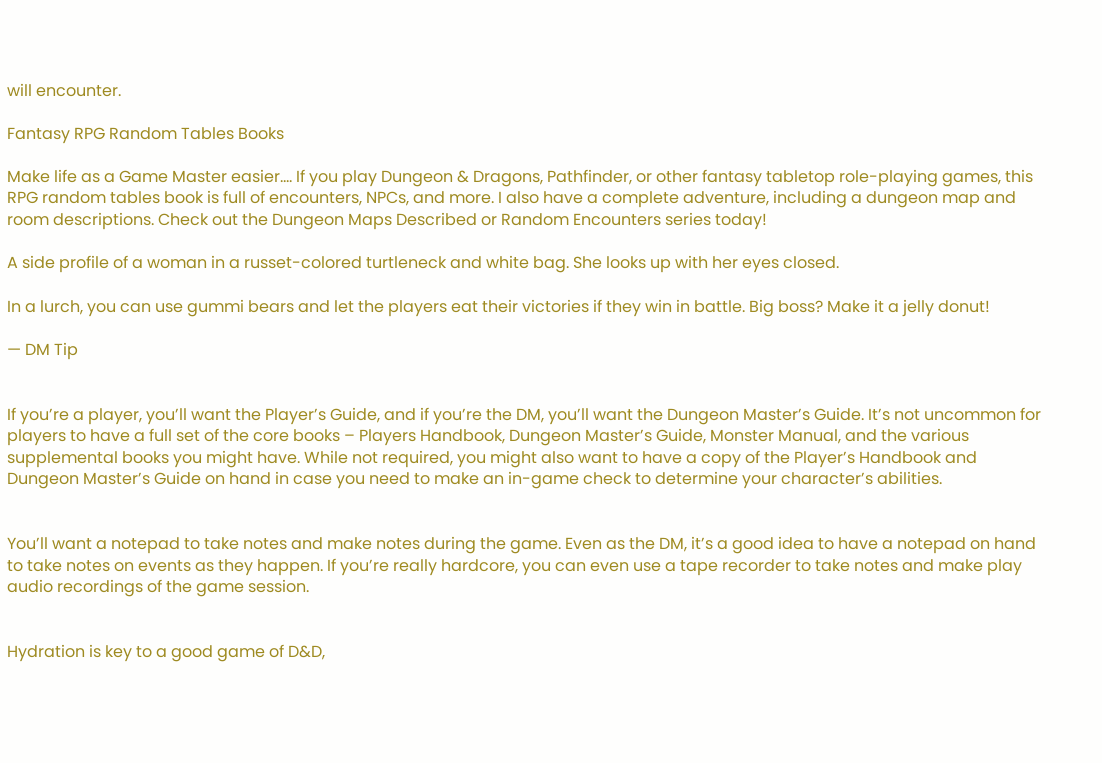will encounter.

Fantasy RPG Random Tables Books

Make life as a Game Master easier.... If you play Dungeon & Dragons, Pathfinder, or other fantasy tabletop role-playing games, this RPG random tables book is full of encounters, NPCs, and more. I also have a complete adventure, including a dungeon map and room descriptions. Check out the Dungeon Maps Described or Random Encounters series today!

A side profile of a woman in a russet-colored turtleneck and white bag. She looks up with her eyes closed.

In a lurch, you can use gummi bears and let the players eat their victories if they win in battle. Big boss? Make it a jelly donut!

— DM Tip


If you’re a player, you’ll want the Player’s Guide, and if you’re the DM, you’ll want the Dungeon Master’s Guide. It’s not uncommon for players to have a full set of the core books – Players Handbook, Dungeon Master’s Guide, Monster Manual, and the various supplemental books you might have. While not required, you might also want to have a copy of the Player’s Handbook and Dungeon Master’s Guide on hand in case you need to make an in-game check to determine your character’s abilities.


You’ll want a notepad to take notes and make notes during the game. Even as the DM, it’s a good idea to have a notepad on hand to take notes on events as they happen. If you’re really hardcore, you can even use a tape recorder to take notes and make play audio recordings of the game session.


Hydration is key to a good game of D&D,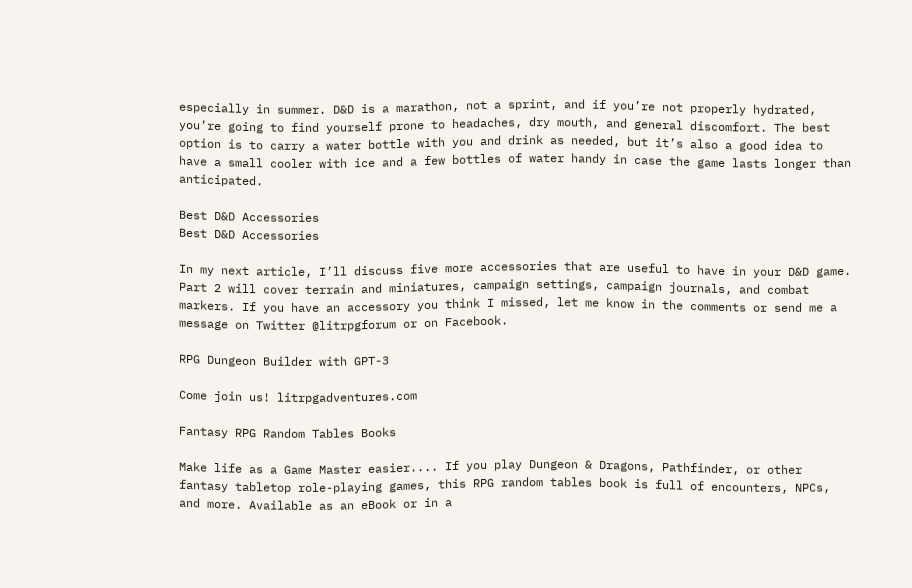especially in summer. D&D is a marathon, not a sprint, and if you’re not properly hydrated, you’re going to find yourself prone to headaches, dry mouth, and general discomfort. The best option is to carry a water bottle with you and drink as needed, but it’s also a good idea to have a small cooler with ice and a few bottles of water handy in case the game lasts longer than anticipated.

Best D&D Accessories
Best D&D Accessories

In my next article, I’ll discuss five more accessories that are useful to have in your D&D game. Part 2 will cover terrain and miniatures, campaign settings, campaign journals, and combat markers. If you have an accessory you think I missed, let me know in the comments or send me a message on Twitter @litrpgforum or on Facebook.

RPG Dungeon Builder with GPT-3

Come join us! litrpgadventures.com

Fantasy RPG Random Tables Books

Make life as a Game Master easier.... If you play Dungeon & Dragons, Pathfinder, or other fantasy tabletop role-playing games, this RPG random tables book is full of encounters, NPCs, and more. Available as an eBook or in a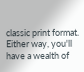classic print format. Either way, you'll have a wealth of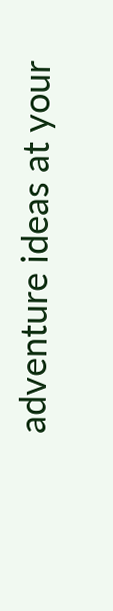adventure ideas at your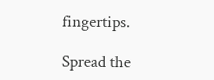fingertips.

Spread the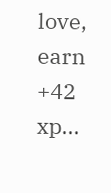love, earn +42 xp...